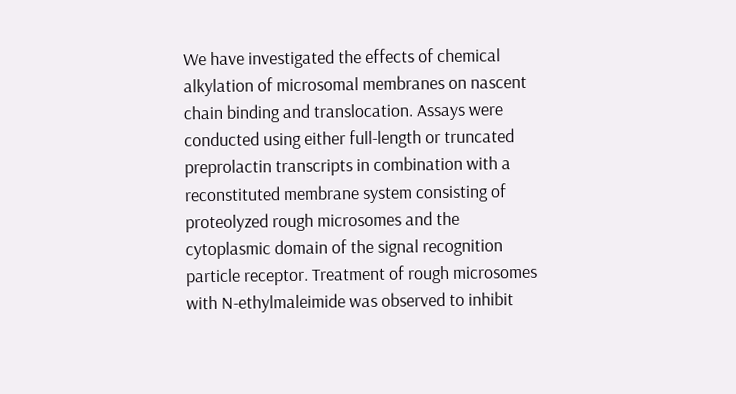We have investigated the effects of chemical alkylation of microsomal membranes on nascent chain binding and translocation. Assays were conducted using either full-length or truncated preprolactin transcripts in combination with a reconstituted membrane system consisting of proteolyzed rough microsomes and the cytoplasmic domain of the signal recognition particle receptor. Treatment of rough microsomes with N-ethylmaleimide was observed to inhibit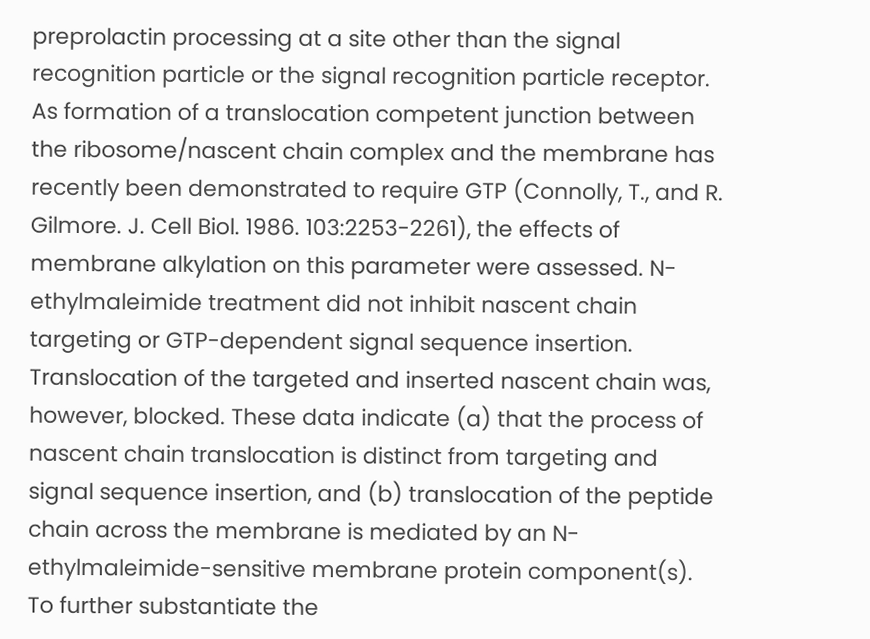preprolactin processing at a site other than the signal recognition particle or the signal recognition particle receptor. As formation of a translocation competent junction between the ribosome/nascent chain complex and the membrane has recently been demonstrated to require GTP (Connolly, T., and R. Gilmore. J. Cell Biol. 1986. 103:2253-2261), the effects of membrane alkylation on this parameter were assessed. N-ethylmaleimide treatment did not inhibit nascent chain targeting or GTP-dependent signal sequence insertion. Translocation of the targeted and inserted nascent chain was, however, blocked. These data indicate (a) that the process of nascent chain translocation is distinct from targeting and signal sequence insertion, and (b) translocation of the peptide chain across the membrane is mediated by an N-ethylmaleimide-sensitive membrane protein component(s). To further substantiate the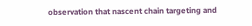observation that nascent chain targeting and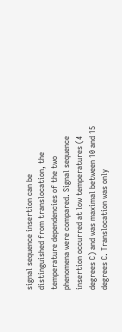signal sequence insertion can be distinguished from translocation, the temperature dependencies of the two phenomena were compared. Signal sequence insertion occurred at low temperatures (4 degrees C) and was maximal between 10 and 15 degrees C. Translocation was only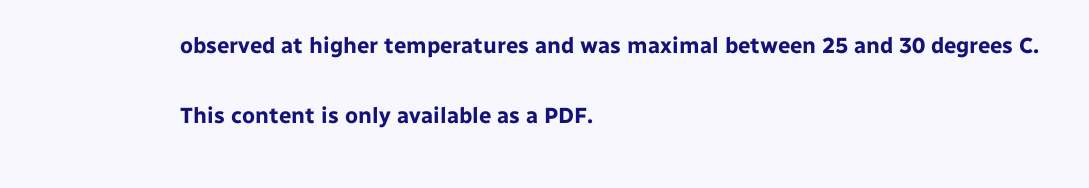observed at higher temperatures and was maximal between 25 and 30 degrees C.

This content is only available as a PDF.